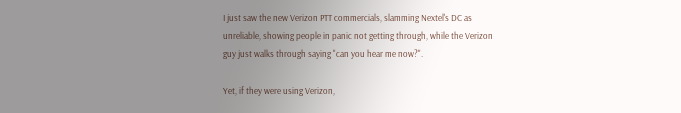I just saw the new Verizon PTT commercials, slamming Nextel's DC as
unreliable, showing people in panic not getting through, while the Verizon
guy just walks through saying "can you hear me now?".

Yet, if they were using Verizon,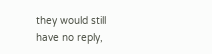they would still have no reply,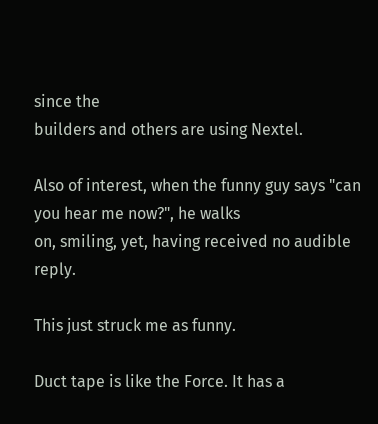since the
builders and others are using Nextel.

Also of interest, when the funny guy says "can you hear me now?", he walks
on, smiling, yet, having received no audible reply.

This just struck me as funny.

Duct tape is like the Force. It has a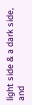light side & a dark side, and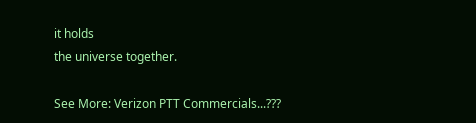it holds
the universe together.

See More: Verizon PTT Commercials...???